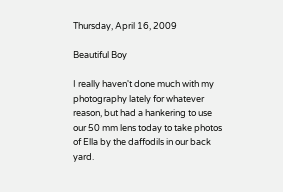Thursday, April 16, 2009

Beautiful Boy

I really haven't done much with my photography lately for whatever reason, but had a hankering to use our 50 mm lens today to take photos of Ella by the daffodils in our back yard.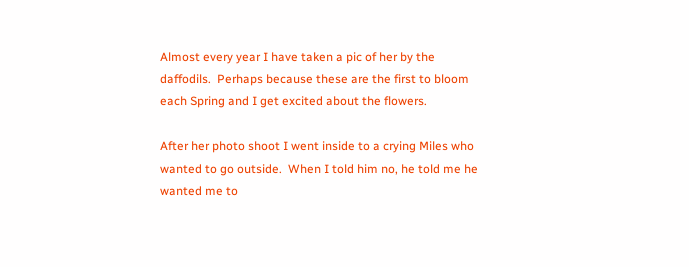Almost every year I have taken a pic of her by the daffodils.  Perhaps because these are the first to bloom each Spring and I get excited about the flowers.

After her photo shoot I went inside to a crying Miles who wanted to go outside.  When I told him no, he told me he wanted me to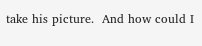take his picture.  And how could I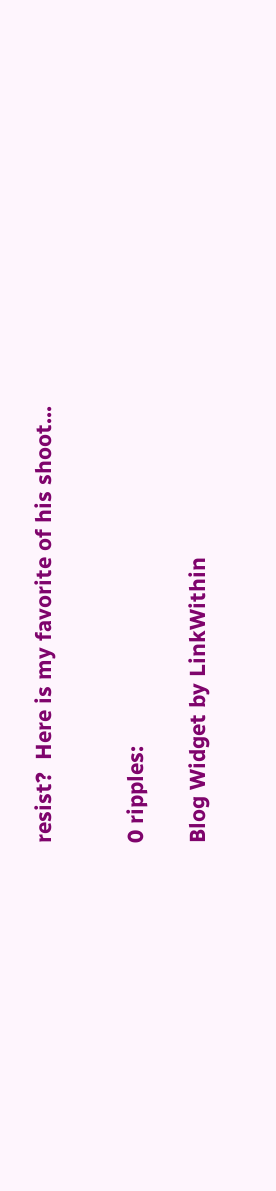resist?  Here is my favorite of his shoot...


0 ripples:

Blog Widget by LinkWithin